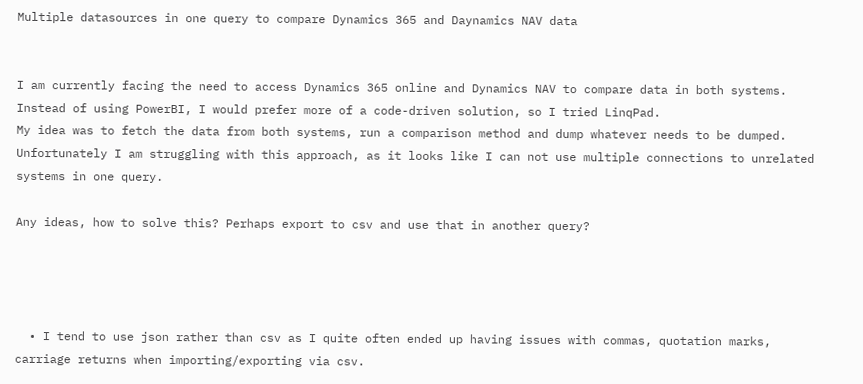Multiple datasources in one query to compare Dynamics 365 and Daynamics NAV data


I am currently facing the need to access Dynamics 365 online and Dynamics NAV to compare data in both systems. Instead of using PowerBI, I would prefer more of a code-driven solution, so I tried LinqPad.
My idea was to fetch the data from both systems, run a comparison method and dump whatever needs to be dumped.
Unfortunately I am struggling with this approach, as it looks like I can not use multiple connections to unrelated systems in one query.

Any ideas, how to solve this? Perhaps export to csv and use that in another query?




  • I tend to use json rather than csv as I quite often ended up having issues with commas, quotation marks, carriage returns when importing/exporting via csv.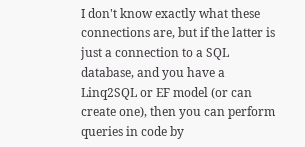I don't know exactly what these connections are, but if the latter is just a connection to a SQL database, and you have a Linq2SQL or EF model (or can create one), then you can perform queries in code by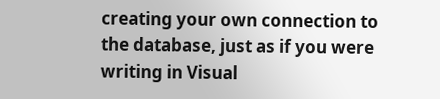creating your own connection to the database, just as if you were writing in Visual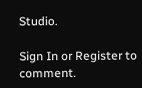Studio.

Sign In or Register to comment.